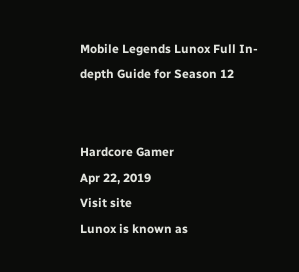Mobile Legends Lunox Full In-depth Guide for Season 12


Hardcore Gamer
Apr 22, 2019
Visit site
Lunox is known as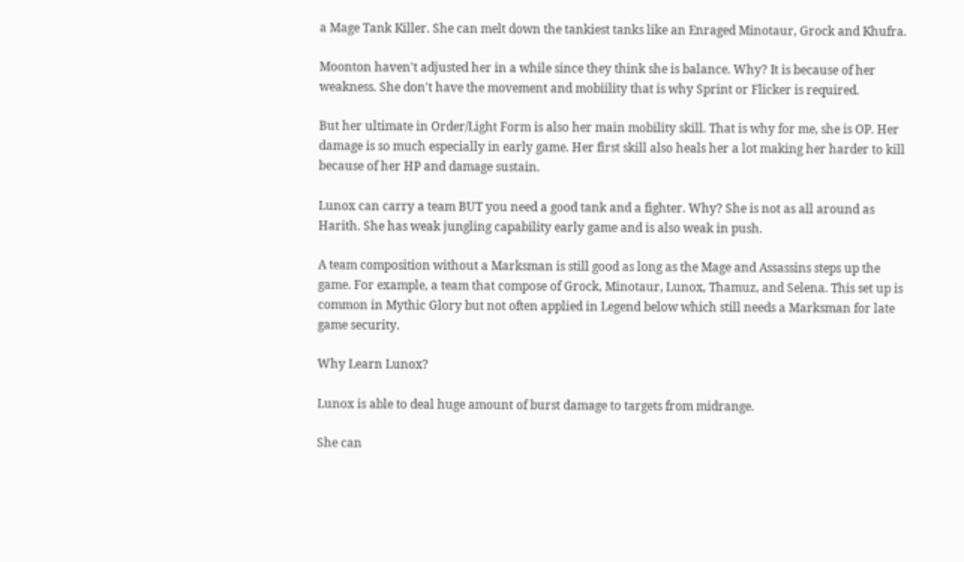a Mage Tank Killer. She can melt down the tankiest tanks like an Enraged Minotaur, Grock and Khufra.

Moonton haven't adjusted her in a while since they think she is balance. Why? It is because of her weakness. She don't have the movement and mobiility that is why Sprint or Flicker is required.

But her ultimate in Order/Light Form is also her main mobility skill. That is why for me, she is OP. Her damage is so much especially in early game. Her first skill also heals her a lot making her harder to kill because of her HP and damage sustain.

Lunox can carry a team BUT you need a good tank and a fighter. Why? She is not as all around as Harith. She has weak jungling capability early game and is also weak in push.

A team composition without a Marksman is still good as long as the Mage and Assassins steps up the game. For example, a team that compose of Grock, Minotaur, Lunox, Thamuz, and Selena. This set up is common in Mythic Glory but not often applied in Legend below which still needs a Marksman for late game security.

Why Learn Lunox?

Lunox is able to deal huge amount of burst damage to targets from midrange.

She can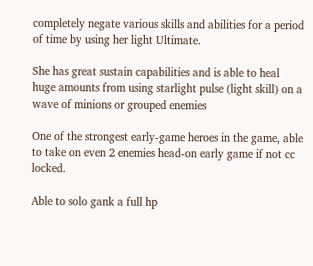completely negate various skills and abilities for a period of time by using her light Ultimate.

She has great sustain capabilities and is able to heal huge amounts from using starlight pulse (light skill) on a wave of minions or grouped enemies

One of the strongest early-game heroes in the game, able to take on even 2 enemies head-on early game if not cc locked.

Able to solo gank a full hp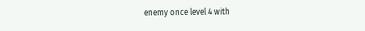enemy once level 4 with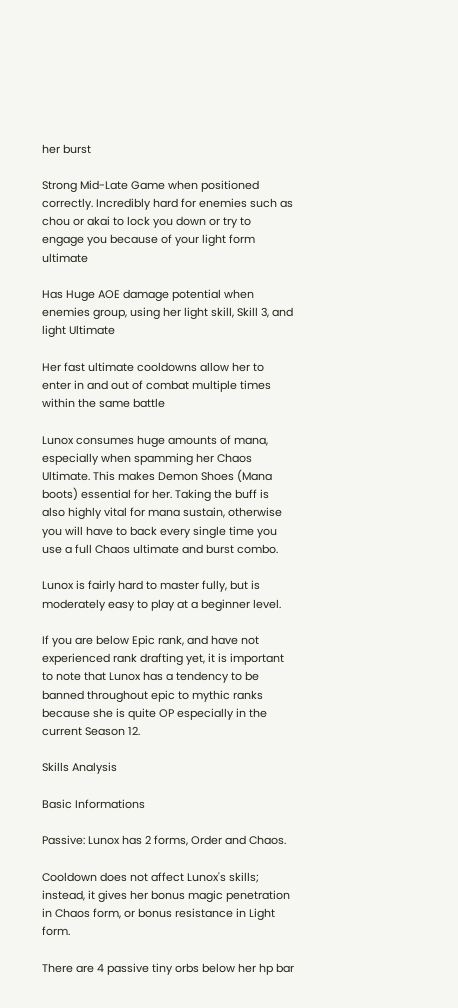her burst

Strong Mid-Late Game when positioned correctly. Incredibly hard for enemies such as chou or akai to lock you down or try to engage you because of your light form ultimate

Has Huge AOE damage potential when enemies group, using her light skill, Skill 3, and light Ultimate

Her fast ultimate cooldowns allow her to enter in and out of combat multiple times within the same battle

Lunox consumes huge amounts of mana, especially when spamming her Chaos Ultimate. This makes Demon Shoes (Mana boots) essential for her. Taking the buff is also highly vital for mana sustain, otherwise you will have to back every single time you use a full Chaos ultimate and burst combo.

Lunox is fairly hard to master fully, but is moderately easy to play at a beginner level.

If you are below Epic rank, and have not experienced rank drafting yet, it is important to note that Lunox has a tendency to be banned throughout epic to mythic ranks because she is quite OP especially in the current Season 12.

Skills Analysis

Basic Informations

Passive: Lunox has 2 forms, Order and Chaos.

Cooldown does not affect Lunox's skills; instead, it gives her bonus magic penetration in Chaos form, or bonus resistance in Light form.

There are 4 passive tiny orbs below her hp bar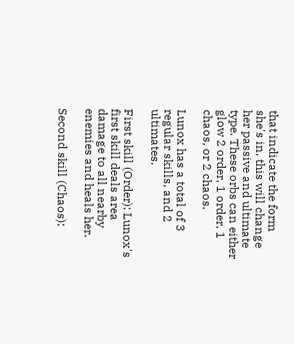that indicate the form she's in, this will change her passive and ultimate type. These orbs can either glow 2 order, 1 order, 1 chaos, or 2 chaos.

Lunox has a total of 3 regular skills, and 2 ultimates.

First skill (Order): Lunox's first skill deals area damage to all nearby enemies and heals her.

Second skill (Chaos):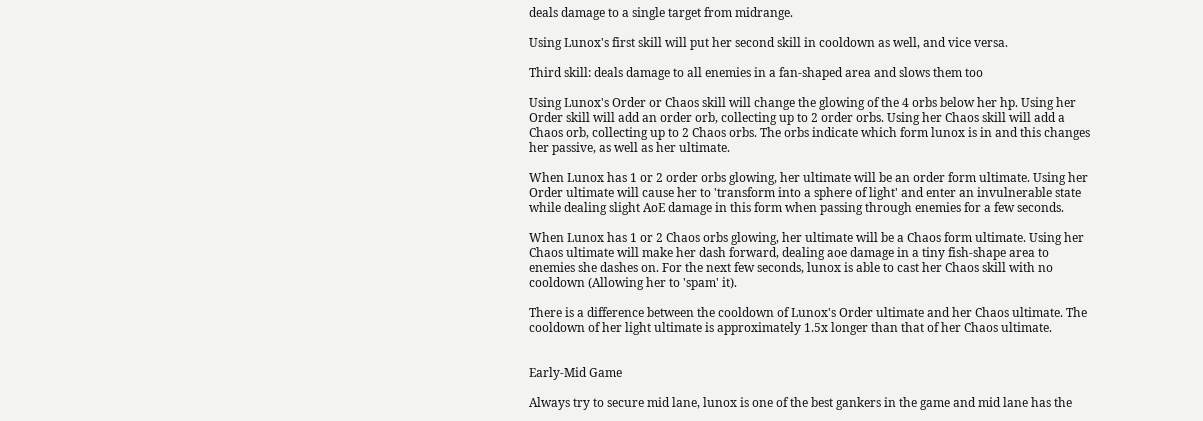deals damage to a single target from midrange.

Using Lunox's first skill will put her second skill in cooldown as well, and vice versa.

Third skill: deals damage to all enemies in a fan-shaped area and slows them too

Using Lunox's Order or Chaos skill will change the glowing of the 4 orbs below her hp. Using her Order skill will add an order orb, collecting up to 2 order orbs. Using her Chaos skill will add a Chaos orb, collecting up to 2 Chaos orbs. The orbs indicate which form lunox is in and this changes her passive, as well as her ultimate.

When Lunox has 1 or 2 order orbs glowing, her ultimate will be an order form ultimate. Using her Order ultimate will cause her to 'transform into a sphere of light' and enter an invulnerable state while dealing slight AoE damage in this form when passing through enemies for a few seconds.

When Lunox has 1 or 2 Chaos orbs glowing, her ultimate will be a Chaos form ultimate. Using her Chaos ultimate will make her dash forward, dealing aoe damage in a tiny fish-shape area to enemies she dashes on. For the next few seconds, lunox is able to cast her Chaos skill with no cooldown (Allowing her to 'spam' it).

There is a difference between the cooldown of Lunox's Order ultimate and her Chaos ultimate. The cooldown of her light ultimate is approximately 1.5x longer than that of her Chaos ultimate.


Early-Mid Game

Always try to secure mid lane, lunox is one of the best gankers in the game and mid lane has the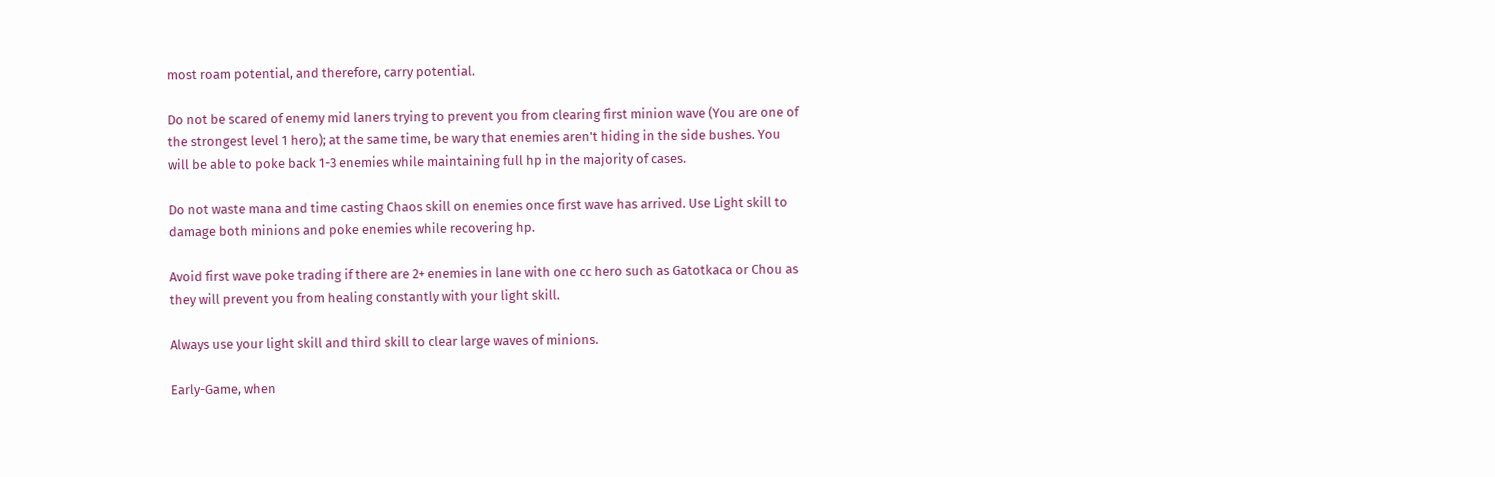most roam potential, and therefore, carry potential.

Do not be scared of enemy mid laners trying to prevent you from clearing first minion wave (You are one of the strongest level 1 hero); at the same time, be wary that enemies aren't hiding in the side bushes. You will be able to poke back 1-3 enemies while maintaining full hp in the majority of cases.

Do not waste mana and time casting Chaos skill on enemies once first wave has arrived. Use Light skill to damage both minions and poke enemies while recovering hp.

Avoid first wave poke trading if there are 2+ enemies in lane with one cc hero such as Gatotkaca or Chou as they will prevent you from healing constantly with your light skill.

Always use your light skill and third skill to clear large waves of minions.

Early-Game, when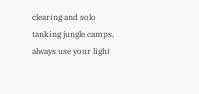clearing and solo tanking jungle camps, always use your light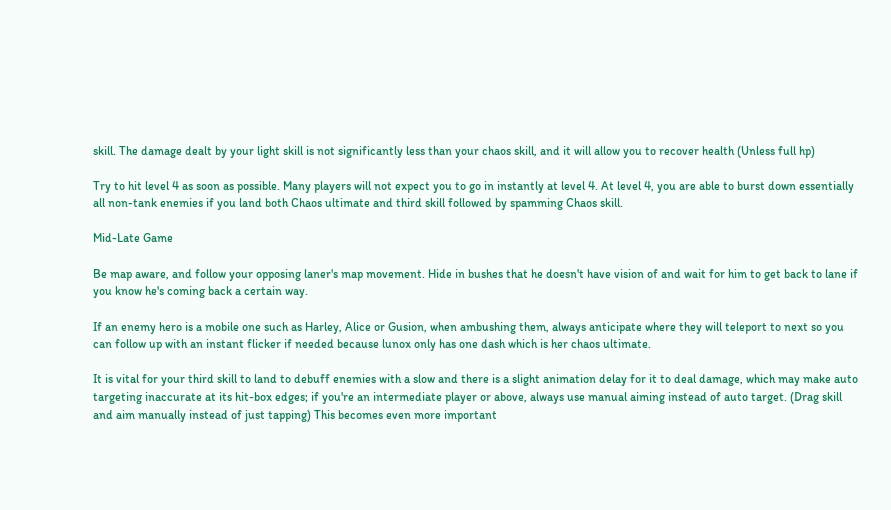skill. The damage dealt by your light skill is not significantly less than your chaos skill, and it will allow you to recover health (Unless full hp)

Try to hit level 4 as soon as possible. Many players will not expect you to go in instantly at level 4. At level 4, you are able to burst down essentially all non-tank enemies if you land both Chaos ultimate and third skill followed by spamming Chaos skill.

Mid-Late Game

Be map aware, and follow your opposing laner's map movement. Hide in bushes that he doesn't have vision of and wait for him to get back to lane if you know he's coming back a certain way.

If an enemy hero is a mobile one such as Harley, Alice or Gusion, when ambushing them, always anticipate where they will teleport to next so you can follow up with an instant flicker if needed because lunox only has one dash which is her chaos ultimate.

It is vital for your third skill to land to debuff enemies with a slow and there is a slight animation delay for it to deal damage, which may make auto targeting inaccurate at its hit-box edges; if you're an intermediate player or above, always use manual aiming instead of auto target. (Drag skill and aim manually instead of just tapping) This becomes even more important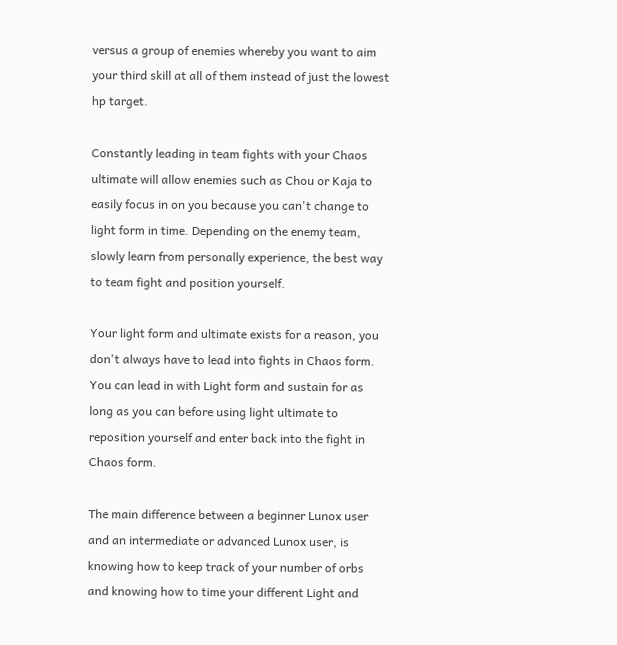versus a group of enemies whereby you want to aim your third skill at all of them instead of just the lowest hp target.

Constantly leading in team fights with your Chaos ultimate will allow enemies such as Chou or Kaja to easily focus in on you because you can't change to light form in time. Depending on the enemy team, slowly learn from personally experience, the best way to team fight and position yourself.

Your light form and ultimate exists for a reason, you don't always have to lead into fights in Chaos form. You can lead in with Light form and sustain for as long as you can before using light ultimate to reposition yourself and enter back into the fight in Chaos form.

The main difference between a beginner Lunox user and an intermediate or advanced Lunox user, is knowing how to keep track of your number of orbs and knowing how to time your different Light and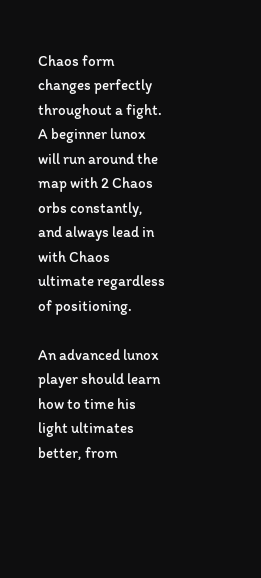Chaos form changes perfectly throughout a fight. A beginner lunox will run around the map with 2 Chaos orbs constantly, and always lead in with Chaos ultimate regardless of positioning.

An advanced lunox player should learn how to time his light ultimates better, from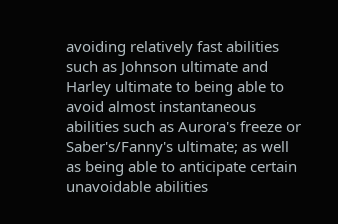avoiding relatively fast abilities such as Johnson ultimate and Harley ultimate to being able to avoid almost instantaneous abilities such as Aurora's freeze or Saber's/Fanny's ultimate; as well as being able to anticipate certain unavoidable abilities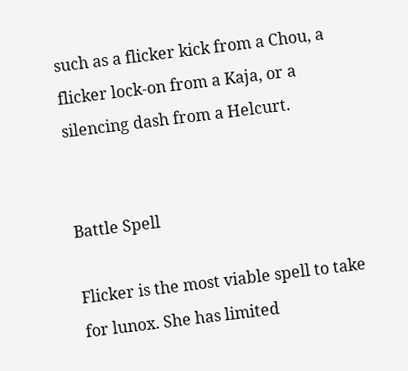such as a flicker kick from a Chou, a flicker lock-on from a Kaja, or a silencing dash from a Helcurt.


Battle Spell

Flicker is the most viable spell to take for lunox. She has limited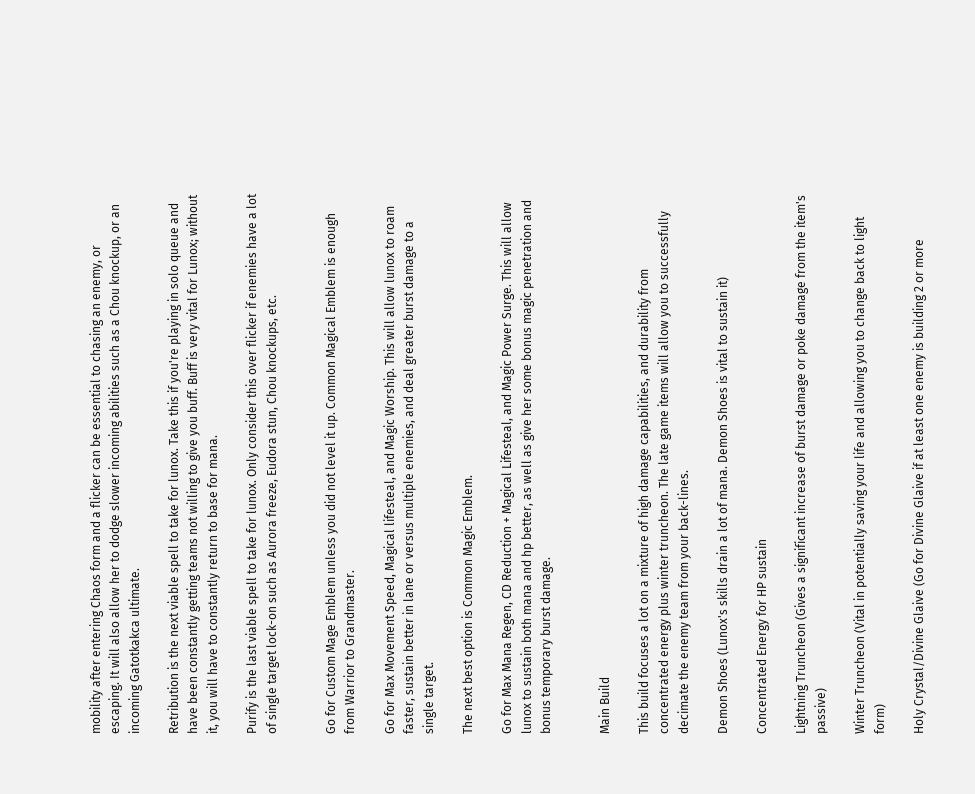mobility after entering Chaos form and a flicker can be essential to chasing an enemy, or escaping. It will also allow her to dodge slower incoming abilities such as a Chou knockup, or an incoming Gatotkakca ultimate.

Retribution is the next viable spell to take for lunox. Take this if you're playing in solo queue and have been constantly getting teams not willing to give you buff. Buff is very vital for Lunox; without it, you will have to constantly return to base for mana.

Purify is the last viable spell to take for lunox. Only consider this over flicker if enemies have a lot of single target lock-on such as Aurora freeze, Eudora stun, Chou knockups, etc.


Go for Custom Mage Emblem unless you did not level it up. Common Magical Emblem is enough from Warrior to Grandmaster.

Go for Max Movement Speed, Magical lifesteal, and Magic Worship. This will allow lunox to roam faster, sustain better in lane or versus multiple enemies, and deal greater burst damage to a single target.

The next best option is Common Magic Emblem.

Go for Max Mana Regen, CD Reduction + Magical Lifesteal, and Magic Power Surge. This will allow lunox to sustain both mana and hp better, as well as give her some bonus magic penetration and bonus temporary burst damage.


Main Build

This build focuses a lot on a mixture of high damage capabilities, and durability from concentrated energy plus winter truncheon. The late game items will allow you to successfully decimate the enemy team from your back-lines.

Demon Shoes (Lunox's skills drain a lot of mana. Demon Shoes is vital to sustain it)

Concentrated Energy for HP sustain

Lightning Truncheon (Gives a significant increase of burst damage or poke damage from the item's passive)

Winter Truncheon (Vital in potentially saving your life and allowing you to change back to light form)

Holy Crystal/Divine Glaive (Go for Divine Glaive if at least one enemy is building 2 or more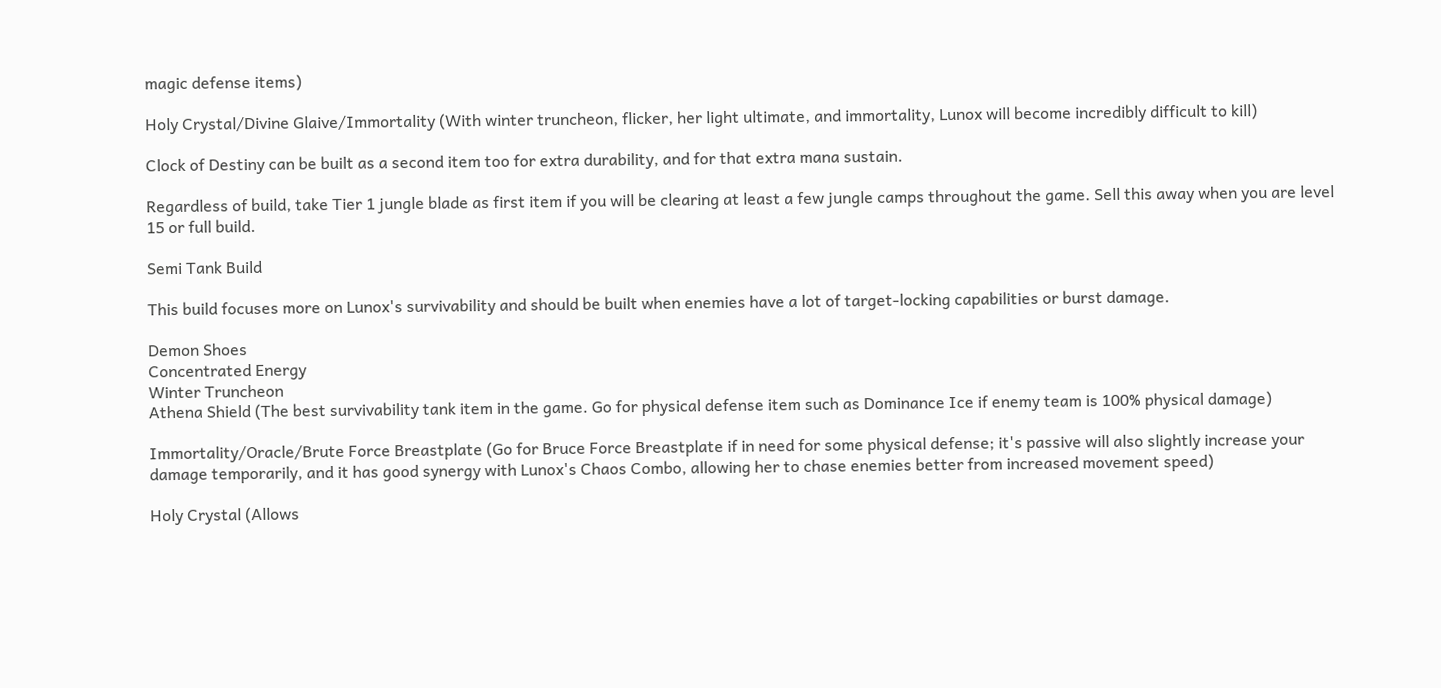magic defense items)

Holy Crystal/Divine Glaive/Immortality (With winter truncheon, flicker, her light ultimate, and immortality, Lunox will become incredibly difficult to kill)

Clock of Destiny can be built as a second item too for extra durability, and for that extra mana sustain.

Regardless of build, take Tier 1 jungle blade as first item if you will be clearing at least a few jungle camps throughout the game. Sell this away when you are level 15 or full build.

Semi Tank Build

This build focuses more on Lunox's survivability and should be built when enemies have a lot of target-locking capabilities or burst damage.

Demon Shoes
Concentrated Energy
Winter Truncheon
Athena Shield (The best survivability tank item in the game. Go for physical defense item such as Dominance Ice if enemy team is 100% physical damage)

Immortality/Oracle/Brute Force Breastplate (Go for Bruce Force Breastplate if in need for some physical defense; it's passive will also slightly increase your damage temporarily, and it has good synergy with Lunox's Chaos Combo, allowing her to chase enemies better from increased movement speed)

Holy Crystal (Allows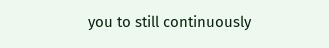you to still continuously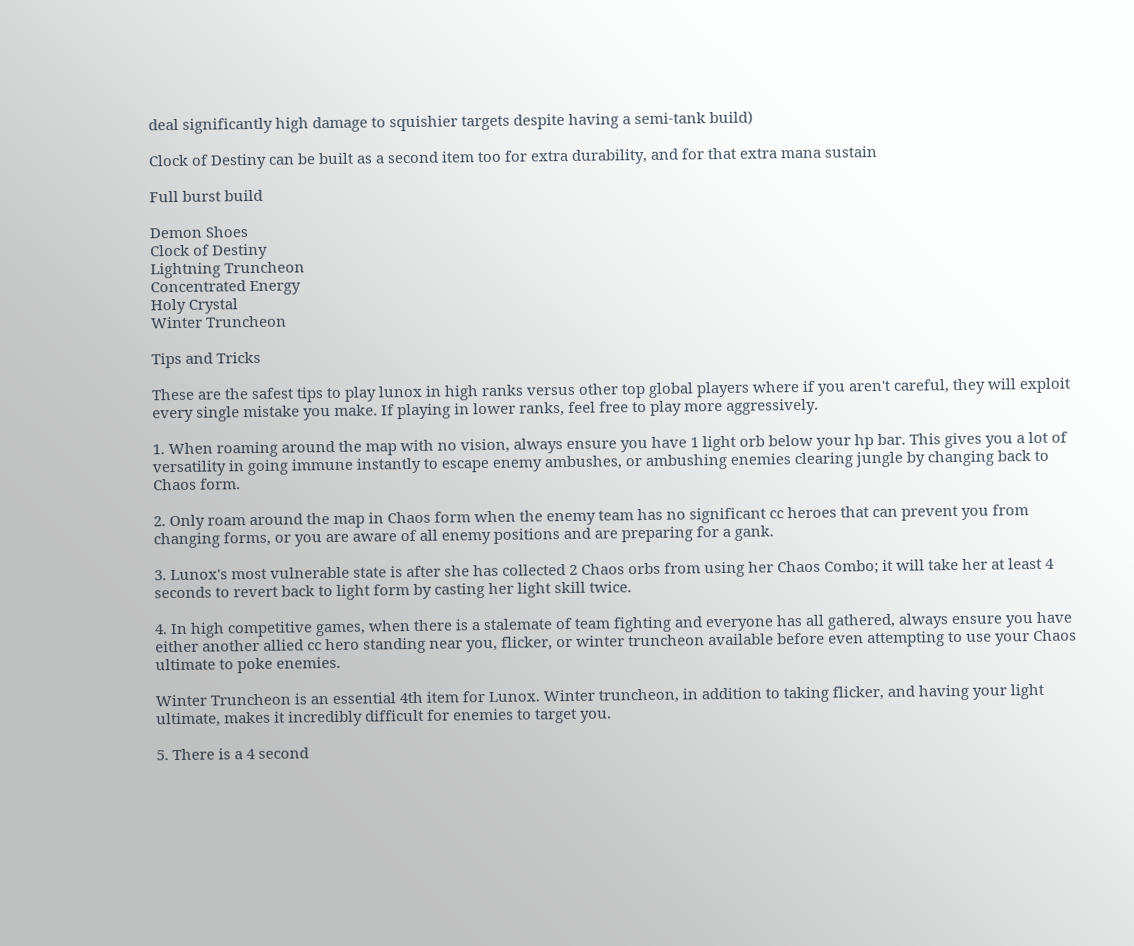deal significantly high damage to squishier targets despite having a semi-tank build)

Clock of Destiny can be built as a second item too for extra durability, and for that extra mana sustain

Full burst build

Demon Shoes
Clock of Destiny
Lightning Truncheon
Concentrated Energy
Holy Crystal
Winter Truncheon

Tips and Tricks

These are the safest tips to play lunox in high ranks versus other top global players where if you aren't careful, they will exploit every single mistake you make. If playing in lower ranks, feel free to play more aggressively.

1. When roaming around the map with no vision, always ensure you have 1 light orb below your hp bar. This gives you a lot of versatility in going immune instantly to escape enemy ambushes, or ambushing enemies clearing jungle by changing back to Chaos form.

2. Only roam around the map in Chaos form when the enemy team has no significant cc heroes that can prevent you from changing forms, or you are aware of all enemy positions and are preparing for a gank.

3. Lunox's most vulnerable state is after she has collected 2 Chaos orbs from using her Chaos Combo; it will take her at least 4 seconds to revert back to light form by casting her light skill twice.

4. In high competitive games, when there is a stalemate of team fighting and everyone has all gathered, always ensure you have either another allied cc hero standing near you, flicker, or winter truncheon available before even attempting to use your Chaos ultimate to poke enemies.

Winter Truncheon is an essential 4th item for Lunox. Winter truncheon, in addition to taking flicker, and having your light ultimate, makes it incredibly difficult for enemies to target you.

5. There is a 4 second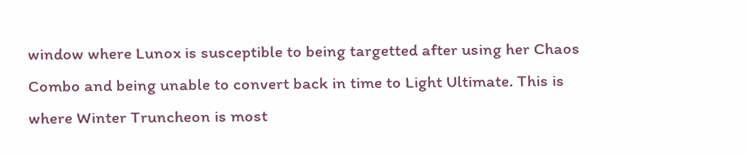window where Lunox is susceptible to being targetted after using her Chaos Combo and being unable to convert back in time to Light Ultimate. This is where Winter Truncheon is most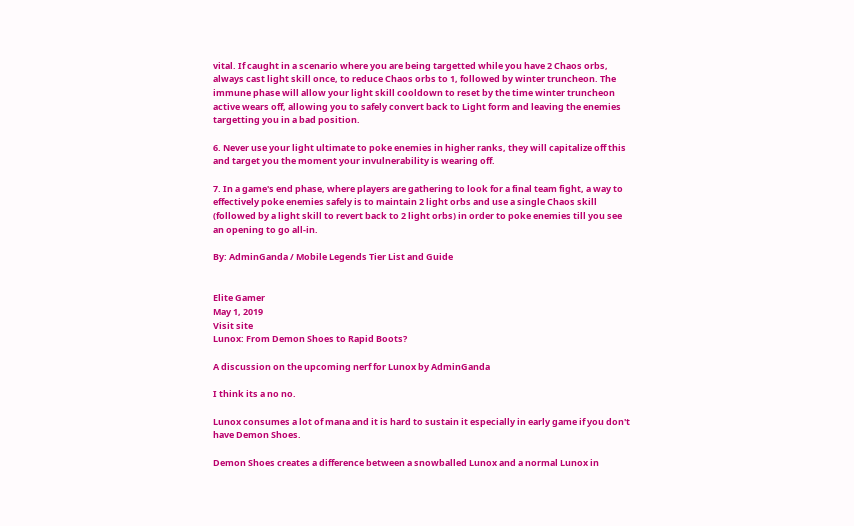vital. If caught in a scenario where you are being targetted while you have 2 Chaos orbs, always cast light skill once, to reduce Chaos orbs to 1, followed by winter truncheon. The immune phase will allow your light skill cooldown to reset by the time winter truncheon active wears off, allowing you to safely convert back to Light form and leaving the enemies targetting you in a bad position.

6. Never use your light ultimate to poke enemies in higher ranks, they will capitalize off this and target you the moment your invulnerability is wearing off.

7. In a game's end phase, where players are gathering to look for a final team fight, a way to effectively poke enemies safely is to maintain 2 light orbs and use a single Chaos skill (followed by a light skill to revert back to 2 light orbs) in order to poke enemies till you see an opening to go all-in.

By: AdminGanda / Mobile Legends Tier List and Guide


Elite Gamer
May 1, 2019
Visit site
Lunox: From Demon Shoes to Rapid Boots?

A discussion on the upcoming nerf for Lunox by AdminGanda

I think its a no no.

Lunox consumes a lot of mana and it is hard to sustain it especially in early game if you don't have Demon Shoes.

Demon Shoes creates a difference between a snowballed Lunox and a normal Lunox in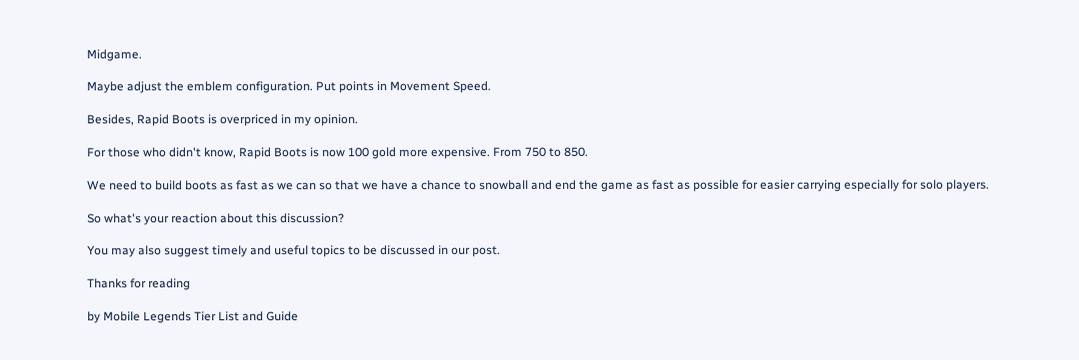Midgame.

Maybe adjust the emblem configuration. Put points in Movement Speed.

Besides, Rapid Boots is overpriced in my opinion.

For those who didn't know, Rapid Boots is now 100 gold more expensive. From 750 to 850.

We need to build boots as fast as we can so that we have a chance to snowball and end the game as fast as possible for easier carrying especially for solo players.

So what's your reaction about this discussion?

You may also suggest timely and useful topics to be discussed in our post.

Thanks for reading

by Mobile Legends Tier List and Guide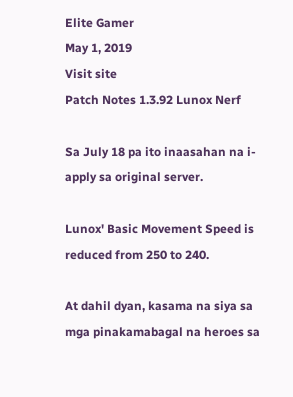Elite Gamer
May 1, 2019
Visit site
Patch Notes 1.3.92 Lunox Nerf

Sa July 18 pa ito inaasahan na i-apply sa original server.

Lunox' Basic Movement Speed is reduced from 250 to 240.

At dahil dyan, kasama na siya sa mga pinakamabagal na heroes sa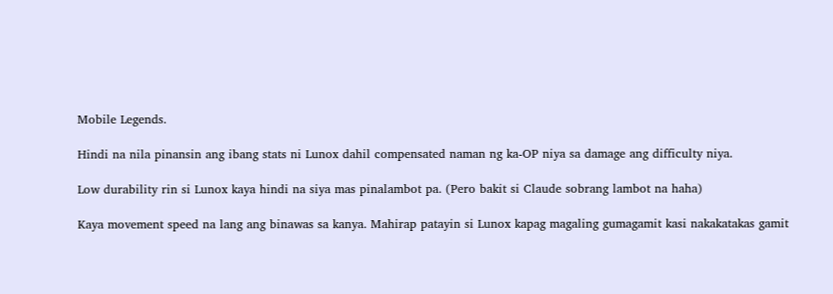Mobile Legends.

Hindi na nila pinansin ang ibang stats ni Lunox dahil compensated naman ng ka-OP niya sa damage ang difficulty niya.

Low durability rin si Lunox kaya hindi na siya mas pinalambot pa. (Pero bakit si Claude sobrang lambot na haha)

Kaya movement speed na lang ang binawas sa kanya. Mahirap patayin si Lunox kapag magaling gumagamit kasi nakakatakas gamit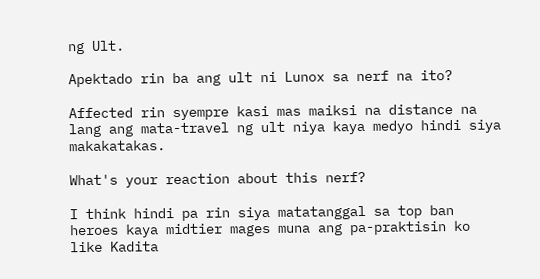ng Ult.

Apektado rin ba ang ult ni Lunox sa nerf na ito?

Affected rin syempre kasi mas maiksi na distance na lang ang mata-travel ng ult niya kaya medyo hindi siya makakatakas.

What's your reaction about this nerf?

I think hindi pa rin siya matatanggal sa top ban heroes kaya midtier mages muna ang pa-praktisin ko like Kadita